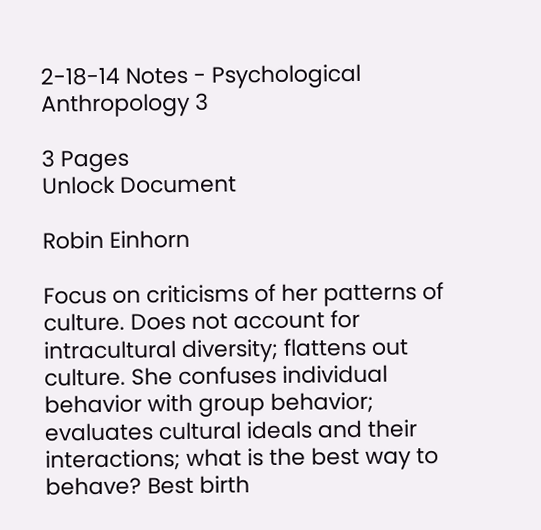2-18-14 Notes - Psychological Anthropology 3

3 Pages
Unlock Document

Robin Einhorn

Focus on criticisms of her patterns of culture. Does not account for intracultural diversity; flattens out culture. She confuses individual behavior with group behavior; evaluates cultural ideals and their interactions; what is the best way to behave? Best birth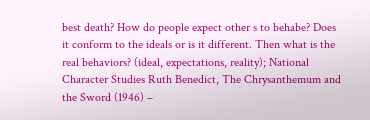best death? How do people expect other s to behabe? Does it conform to the ideals or is it different. Then what is the real behaviors? (ideal, expectations, reality); National Character Studies Ruth Benedict, The Chrysanthemum and the Sword (1946) –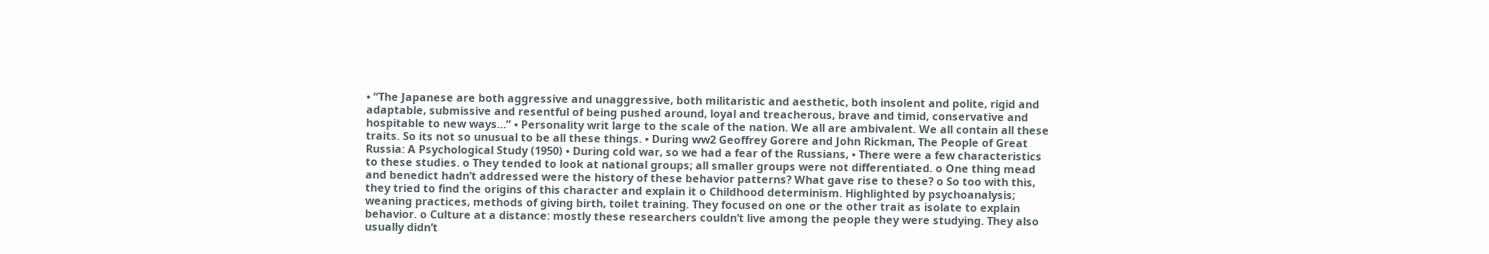• “The Japanese are both aggressive and unaggressive, both militaristic and aesthetic, both insolent and polite, rigid and adaptable, submissive and resentful of being pushed around, loyal and treacherous, brave and timid, conservative and hospitable to new ways…” • Personality writ large to the scale of the nation. We all are ambivalent. We all contain all these traits. So its not so unusual to be all these things. • During ww2 Geoffrey Gorere and John Rickman, The People of Great Russia: A Psychological Study (1950) • During cold war, so we had a fear of the Russians, • There were a few characteristics to these studies. o They tended to look at national groups; all smaller groups were not differentiated. o One thing mead and benedict hadn’t addressed were the history of these behavior patterns? What gave rise to these? o So too with this, they tried to find the origins of this character and explain it o Childhood determinism. Highlighted by psychoanalysis; weaning practices, methods of giving birth, toilet training. They focused on one or the other trait as isolate to explain behavior. o Culture at a distance: mostly these researchers couldn’t live among the people they were studying. They also usually didn’t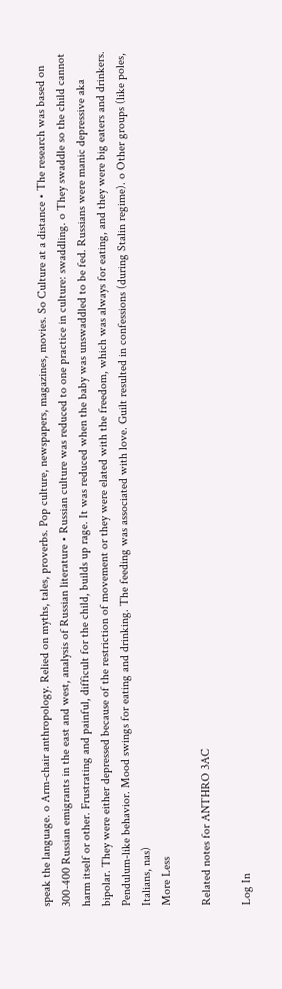speak the language. o Arm-chair anthropology. Relied on myths, tales, proverbs. Pop culture, newspapers, magazines, movies. So Culture at a distance • The research was based on 300-400 Russian emigrants in the east and west, analysis of Russian literature • Russian culture was reduced to one practice in culture: swaddling. o They swaddle so the child cannot harm itself or other. Frustrating and painful, difficult for the child, builds up rage. It was reduced when the baby was unswaddled to be fed. Russians were manic depressive aka bipolar. They were either depressed because of the restriction of movement or they were elated with the freedom, which was always for eating, and they were big eaters and drinkers. Pendulum-like behavior. Mood swings for eating and drinking. The feeding was associated with love. Guilt resulted in confessions (during Stalin regime). o Other groups (like poles, Italians, nas)
More Less

Related notes for ANTHRO 3AC

Log In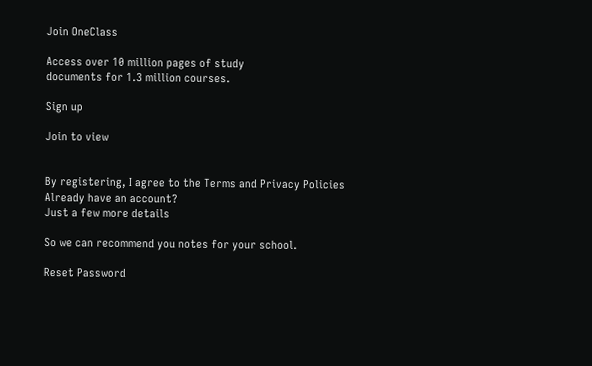Join OneClass

Access over 10 million pages of study
documents for 1.3 million courses.

Sign up

Join to view


By registering, I agree to the Terms and Privacy Policies
Already have an account?
Just a few more details

So we can recommend you notes for your school.

Reset Password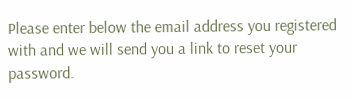Please enter below the email address you registered with and we will send you a link to reset your password.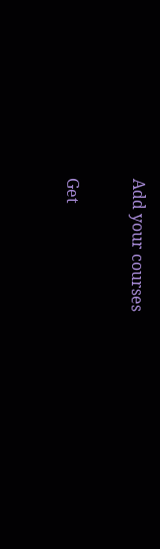Add your courses

Get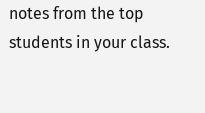notes from the top students in your class.